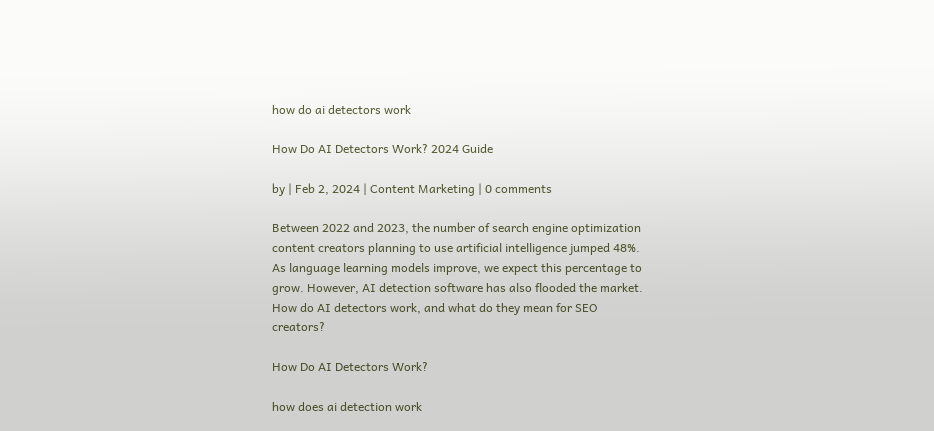how do ai detectors work

How Do AI Detectors Work? 2024 Guide

by | Feb 2, 2024 | Content Marketing | 0 comments

Between 2022 and 2023, the number of search engine optimization content creators planning to use artificial intelligence jumped 48%. As language learning models improve, we expect this percentage to grow. However, AI detection software has also flooded the market. How do AI detectors work, and what do they mean for SEO creators?

How Do AI Detectors Work?

how does ai detection work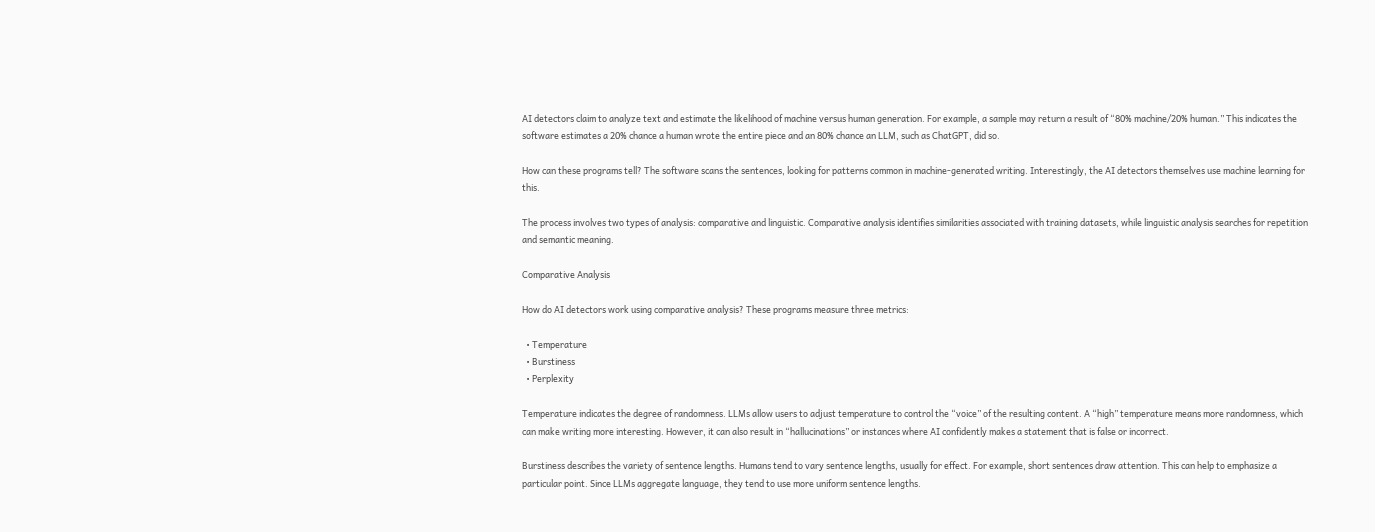AI detectors claim to analyze text and estimate the likelihood of machine versus human generation. For example, a sample may return a result of “80% machine/20% human.” This indicates the software estimates a 20% chance a human wrote the entire piece and an 80% chance an LLM, such as ChatGPT, did so.

How can these programs tell? The software scans the sentences, looking for patterns common in machine-generated writing. Interestingly, the AI detectors themselves use machine learning for this.

The process involves two types of analysis: comparative and linguistic. Comparative analysis identifies similarities associated with training datasets, while linguistic analysis searches for repetition and semantic meaning.

Comparative Analysis

How do AI detectors work using comparative analysis? These programs measure three metrics:

  • Temperature
  • Burstiness
  • Perplexity

Temperature indicates the degree of randomness. LLMs allow users to adjust temperature to control the “voice” of the resulting content. A “high” temperature means more randomness, which can make writing more interesting. However, it can also result in “hallucinations” or instances where AI confidently makes a statement that is false or incorrect.

Burstiness describes the variety of sentence lengths. Humans tend to vary sentence lengths, usually for effect. For example, short sentences draw attention. This can help to emphasize a particular point. Since LLMs aggregate language, they tend to use more uniform sentence lengths.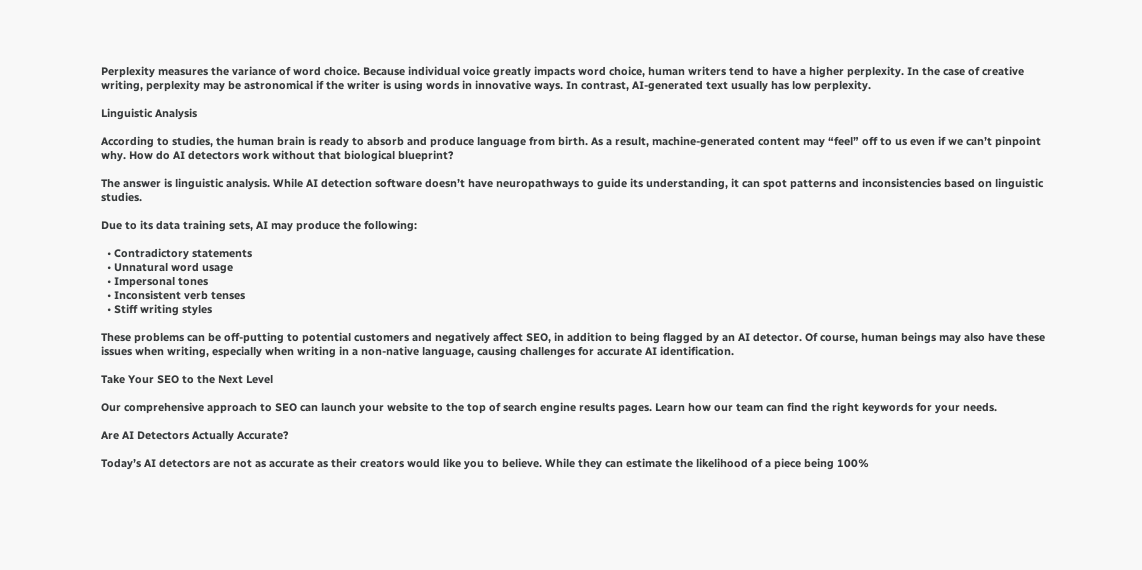Perplexity measures the variance of word choice. Because individual voice greatly impacts word choice, human writers tend to have a higher perplexity. In the case of creative writing, perplexity may be astronomical if the writer is using words in innovative ways. In contrast, AI-generated text usually has low perplexity.

Linguistic Analysis

According to studies, the human brain is ready to absorb and produce language from birth. As a result, machine-generated content may “feel” off to us even if we can’t pinpoint why. How do AI detectors work without that biological blueprint?

The answer is linguistic analysis. While AI detection software doesn’t have neuropathways to guide its understanding, it can spot patterns and inconsistencies based on linguistic studies.

Due to its data training sets, AI may produce the following:

  • Contradictory statements
  • Unnatural word usage
  • Impersonal tones
  • Inconsistent verb tenses
  • Stiff writing styles

These problems can be off-putting to potential customers and negatively affect SEO, in addition to being flagged by an AI detector. Of course, human beings may also have these issues when writing, especially when writing in a non-native language, causing challenges for accurate AI identification.

Take Your SEO to the Next Level

Our comprehensive approach to SEO can launch your website to the top of search engine results pages. Learn how our team can find the right keywords for your needs.

Are AI Detectors Actually Accurate?

Today’s AI detectors are not as accurate as their creators would like you to believe. While they can estimate the likelihood of a piece being 100%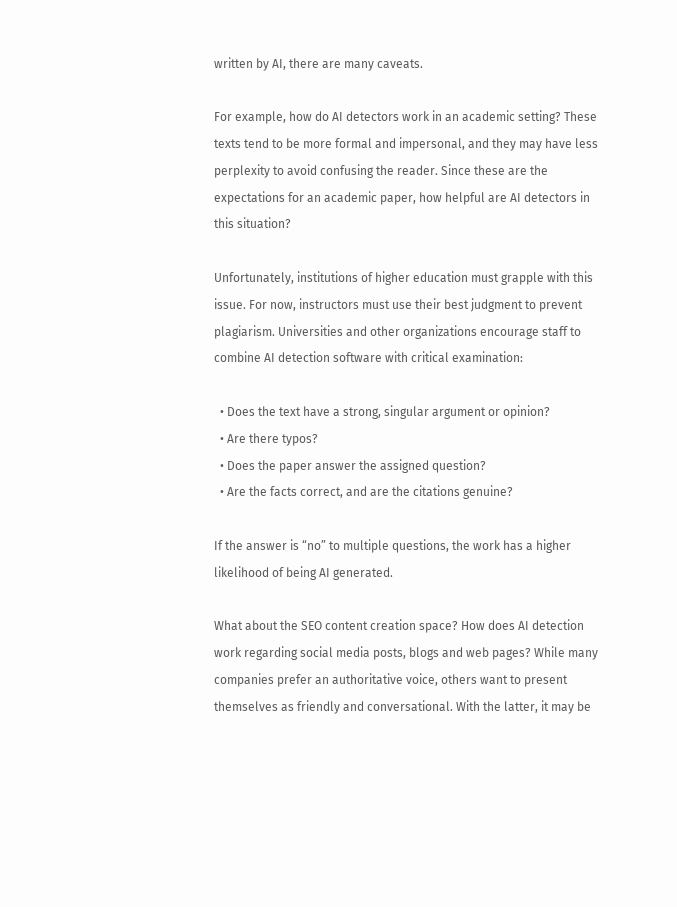written by AI, there are many caveats.

For example, how do AI detectors work in an academic setting? These texts tend to be more formal and impersonal, and they may have less perplexity to avoid confusing the reader. Since these are the expectations for an academic paper, how helpful are AI detectors in this situation?

Unfortunately, institutions of higher education must grapple with this issue. For now, instructors must use their best judgment to prevent plagiarism. Universities and other organizations encourage staff to combine AI detection software with critical examination:

  • Does the text have a strong, singular argument or opinion?
  • Are there typos?
  • Does the paper answer the assigned question?
  • Are the facts correct, and are the citations genuine?

If the answer is “no” to multiple questions, the work has a higher likelihood of being AI generated.

What about the SEO content creation space? How does AI detection work regarding social media posts, blogs and web pages? While many companies prefer an authoritative voice, others want to present themselves as friendly and conversational. With the latter, it may be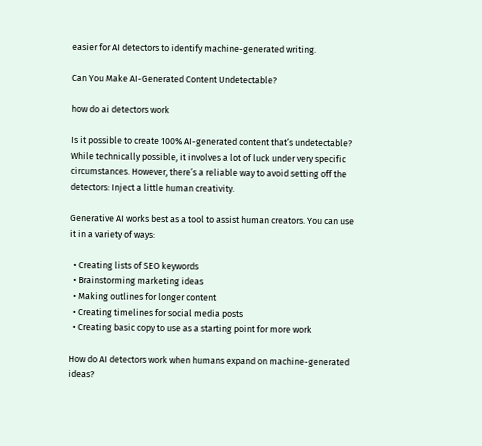easier for AI detectors to identify machine-generated writing.

Can You Make AI-Generated Content Undetectable?

how do ai detectors work

Is it possible to create 100% AI-generated content that’s undetectable? While technically possible, it involves a lot of luck under very specific circumstances. However, there’s a reliable way to avoid setting off the detectors: Inject a little human creativity.

Generative AI works best as a tool to assist human creators. You can use it in a variety of ways:

  • Creating lists of SEO keywords
  • Brainstorming marketing ideas
  • Making outlines for longer content
  • Creating timelines for social media posts
  • Creating basic copy to use as a starting point for more work

How do AI detectors work when humans expand on machine-generated ideas?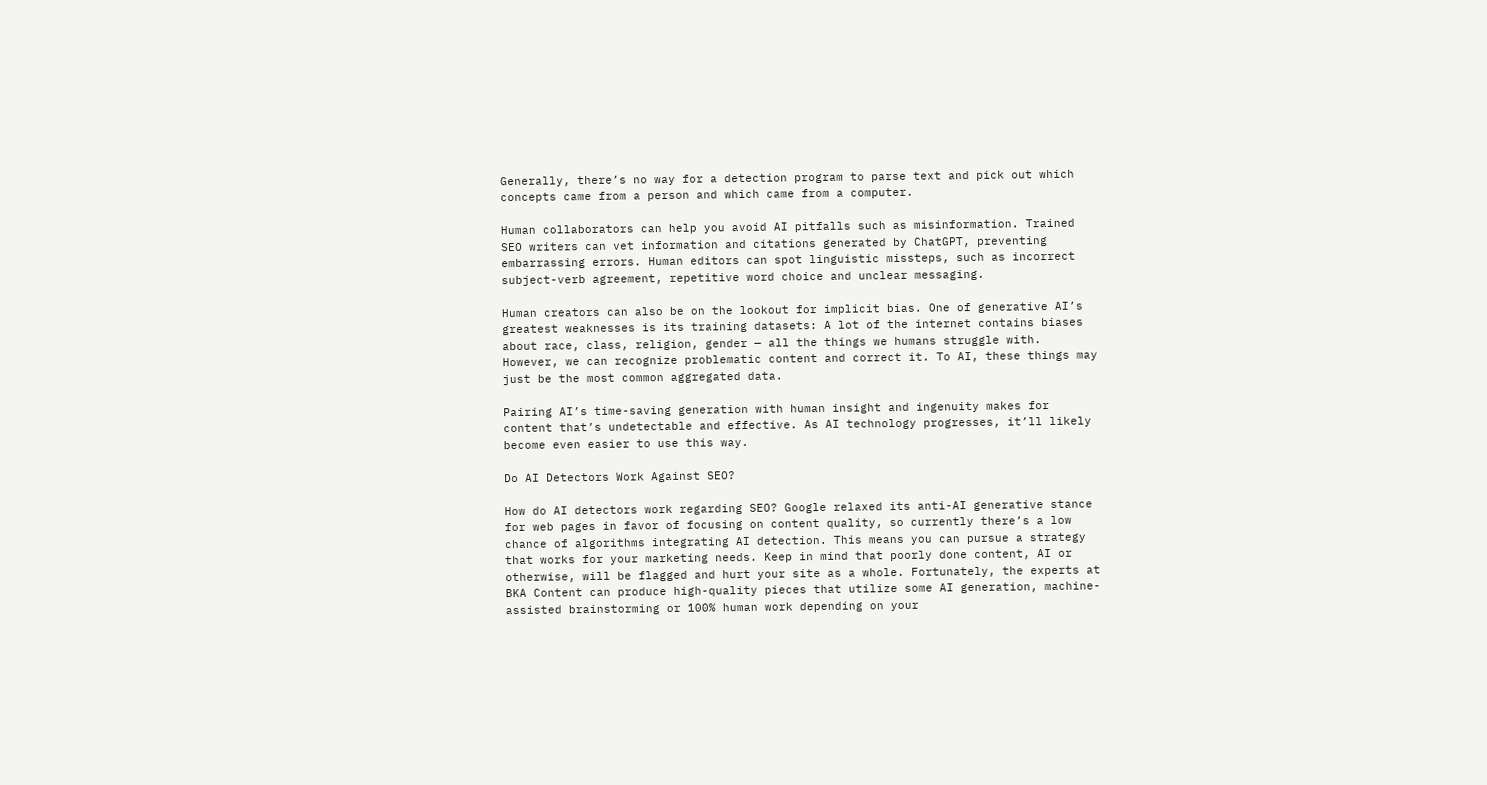Generally, there’s no way for a detection program to parse text and pick out which concepts came from a person and which came from a computer.

Human collaborators can help you avoid AI pitfalls such as misinformation. Trained SEO writers can vet information and citations generated by ChatGPT, preventing embarrassing errors. Human editors can spot linguistic missteps, such as incorrect subject-verb agreement, repetitive word choice and unclear messaging.

Human creators can also be on the lookout for implicit bias. One of generative AI’s greatest weaknesses is its training datasets: A lot of the internet contains biases about race, class, religion, gender — all the things we humans struggle with. However, we can recognize problematic content and correct it. To AI, these things may just be the most common aggregated data.

Pairing AI’s time-saving generation with human insight and ingenuity makes for content that’s undetectable and effective. As AI technology progresses, it’ll likely become even easier to use this way.

Do AI Detectors Work Against SEO?

How do AI detectors work regarding SEO? Google relaxed its anti-AI generative stance for web pages in favor of focusing on content quality, so currently there’s a low chance of algorithms integrating AI detection. This means you can pursue a strategy that works for your marketing needs. Keep in mind that poorly done content, AI or otherwise, will be flagged and hurt your site as a whole. Fortunately, the experts at BKA Content can produce high-quality pieces that utilize some AI generation, machine-assisted brainstorming or 100% human work depending on your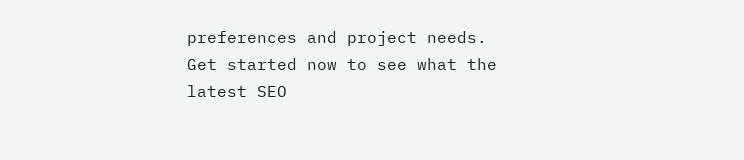preferences and project needs. Get started now to see what the latest SEO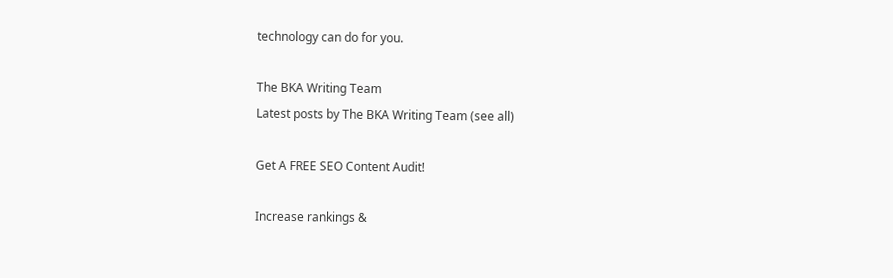technology can do for you.

The BKA Writing Team
Latest posts by The BKA Writing Team (see all)

Get A FREE SEO Content Audit!

Increase rankings &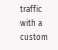traffic with a custom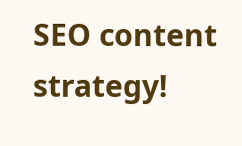SEO content strategy!